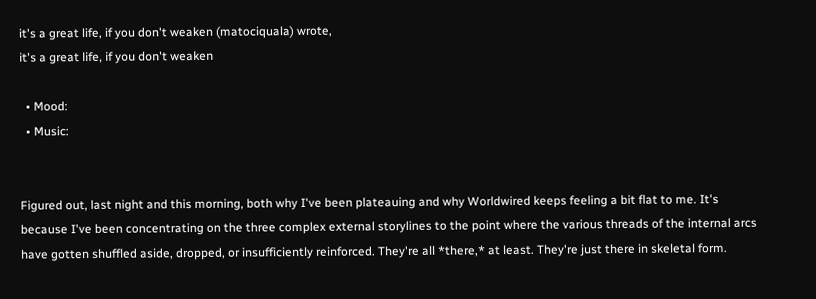it's a great life, if you don't weaken (matociquala) wrote,
it's a great life, if you don't weaken

  • Mood:
  • Music:


Figured out, last night and this morning, both why I've been plateauing and why Worldwired keeps feeling a bit flat to me. It's because I've been concentrating on the three complex external storylines to the point where the various threads of the internal arcs have gotten shuffled aside, dropped, or insufficiently reinforced. They're all *there,* at least. They're just there in skeletal form.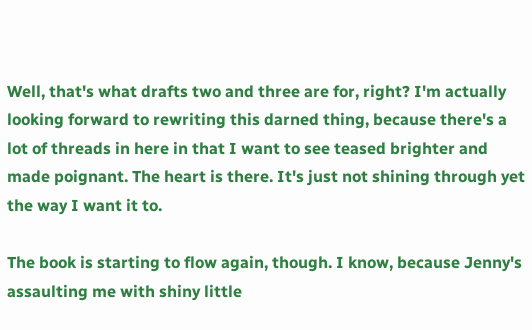Well, that's what drafts two and three are for, right? I'm actually looking forward to rewriting this darned thing, because there's a lot of threads in here in that I want to see teased brighter and made poignant. The heart is there. It's just not shining through yet the way I want it to.

The book is starting to flow again, though. I know, because Jenny's assaulting me with shiny little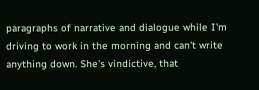paragraphs of narrative and dialogue while I'm driving to work in the morning and can't write anything down. She's vindictive, that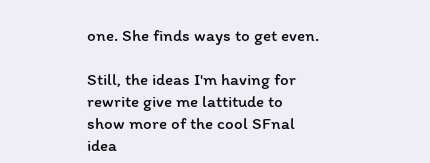one. She finds ways to get even.

Still, the ideas I'm having for rewrite give me lattitude to show more of the cool SFnal idea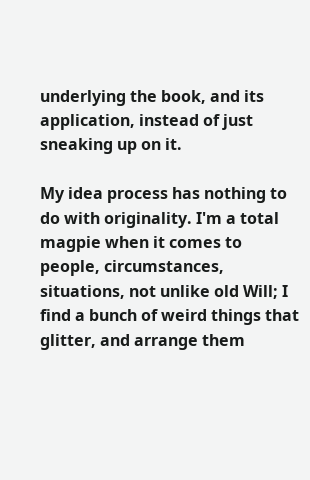underlying the book, and its application, instead of just sneaking up on it.

My idea process has nothing to do with originality. I'm a total magpie when it comes to people, circumstances, situations, not unlike old Will; I find a bunch of weird things that glitter, and arrange them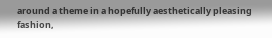around a theme in a hopefully aesthetically pleasing fashion,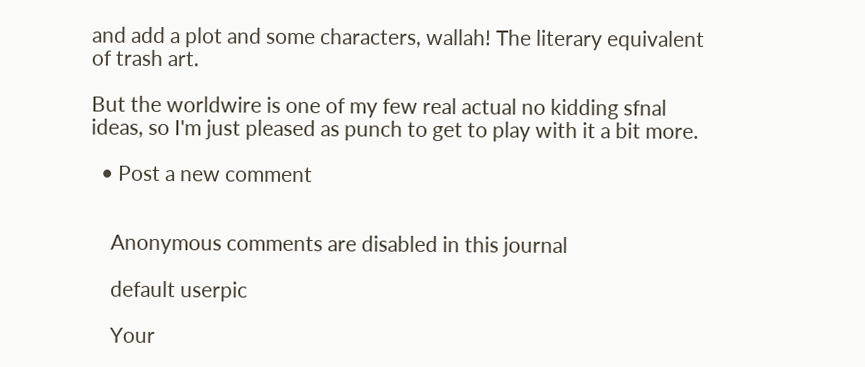and add a plot and some characters, wallah! The literary equivalent of trash art.

But the worldwire is one of my few real actual no kidding sfnal ideas, so I'm just pleased as punch to get to play with it a bit more.

  • Post a new comment


    Anonymous comments are disabled in this journal

    default userpic

    Your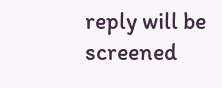reply will be screened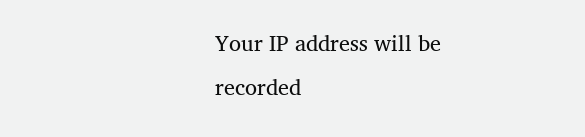Your IP address will be recorded